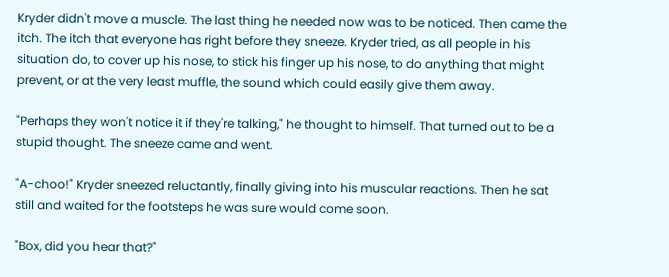Kryder didn't move a muscle. The last thing he needed now was to be noticed. Then came the itch. The itch that everyone has right before they sneeze. Kryder tried, as all people in his situation do, to cover up his nose, to stick his finger up his nose, to do anything that might prevent, or at the very least muffle, the sound which could easily give them away.

"Perhaps they won't notice it if they're talking," he thought to himself. That turned out to be a stupid thought. The sneeze came and went.

"A-choo!" Kryder sneezed reluctantly, finally giving into his muscular reactions. Then he sat still and waited for the footsteps he was sure would come soon.

"Box, did you hear that?"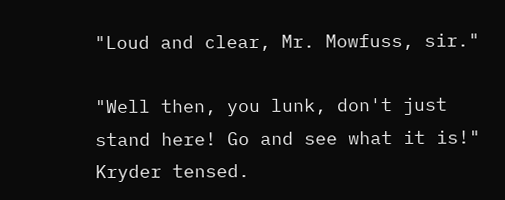"Loud and clear, Mr. Mowfuss, sir."

"Well then, you lunk, don't just stand here! Go and see what it is!" Kryder tensed.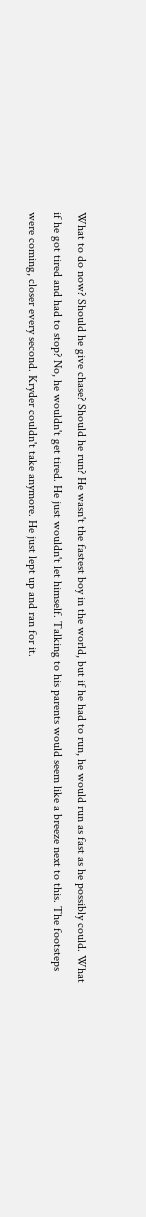What to do now? Should he give chase? Should he run? He wasn't the fastest boy in the world, but if he had to run, he would run as fast as he possibly could. What if he got tired and had to stop? No, he wouldn't get tired. He just wouldn't let himself. Talking to his parents would seem like a breeze next to this. The footsteps were coming, closer every second. Kryder couldn't take anymore. He just lept up and ran for it.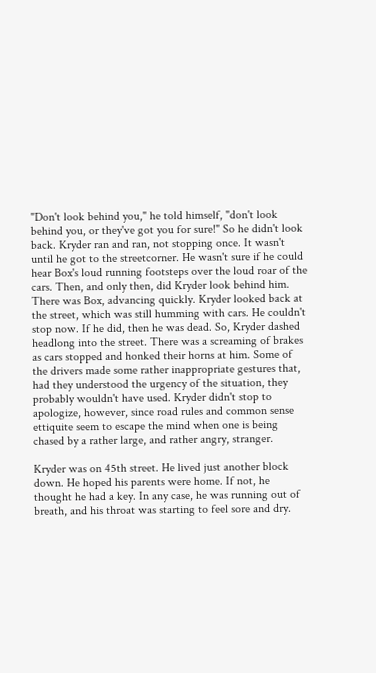"Don't look behind you," he told himself, "don't look behind you, or they've got you for sure!" So he didn't look back. Kryder ran and ran, not stopping once. It wasn't until he got to the streetcorner. He wasn't sure if he could hear Box's loud running footsteps over the loud roar of the cars. Then, and only then, did Kryder look behind him. There was Box, advancing quickly. Kryder looked back at the street, which was still humming with cars. He couldn't stop now. If he did, then he was dead. So, Kryder dashed headlong into the street. There was a screaming of brakes as cars stopped and honked their horns at him. Some of the drivers made some rather inappropriate gestures that, had they understood the urgency of the situation, they probably wouldn't have used. Kryder didn't stop to apologize, however, since road rules and common sense ettiquite seem to escape the mind when one is being chased by a rather large, and rather angry, stranger.

Kryder was on 45th street. He lived just another block down. He hoped his parents were home. If not, he thought he had a key. In any case, he was running out of breath, and his throat was starting to feel sore and dry.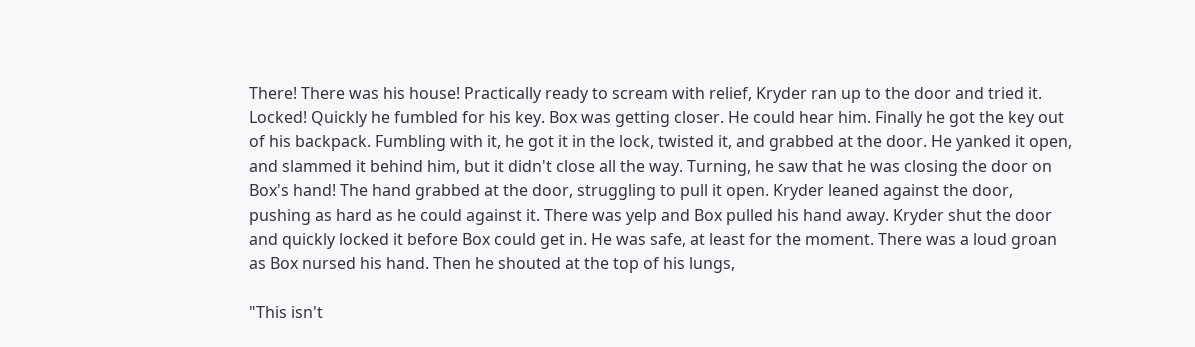There! There was his house! Practically ready to scream with relief, Kryder ran up to the door and tried it. Locked! Quickly he fumbled for his key. Box was getting closer. He could hear him. Finally he got the key out of his backpack. Fumbling with it, he got it in the lock, twisted it, and grabbed at the door. He yanked it open, and slammed it behind him, but it didn't close all the way. Turning, he saw that he was closing the door on Box's hand! The hand grabbed at the door, struggling to pull it open. Kryder leaned against the door, pushing as hard as he could against it. There was yelp and Box pulled his hand away. Kryder shut the door and quickly locked it before Box could get in. He was safe, at least for the moment. There was a loud groan as Box nursed his hand. Then he shouted at the top of his lungs,

"This isn't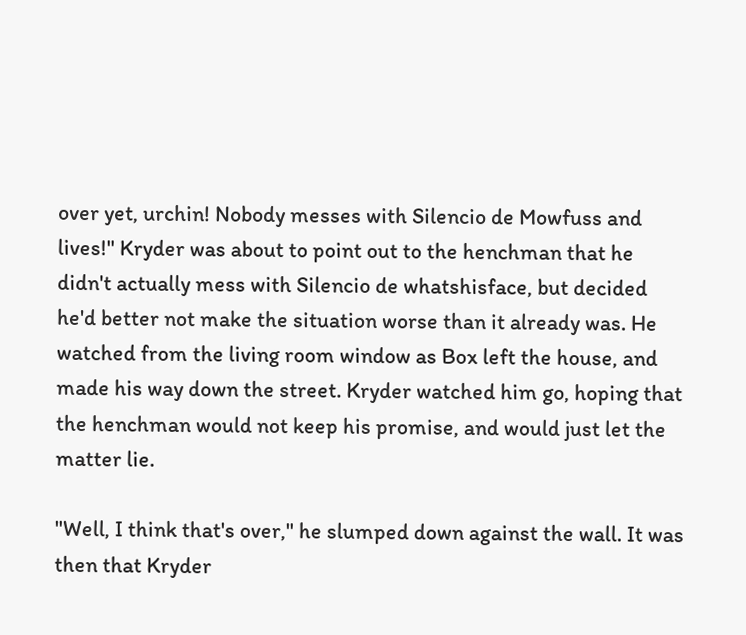over yet, urchin! Nobody messes with Silencio de Mowfuss and lives!" Kryder was about to point out to the henchman that he didn't actually mess with Silencio de whatshisface, but decided he'd better not make the situation worse than it already was. He watched from the living room window as Box left the house, and made his way down the street. Kryder watched him go, hoping that the henchman would not keep his promise, and would just let the matter lie.

"Well, I think that's over," he slumped down against the wall. It was then that Kryder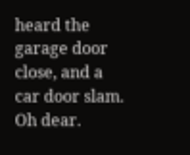heard the garage door close, and a car door slam. Oh dear.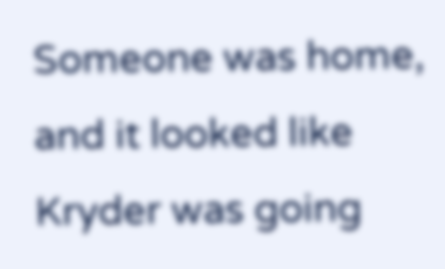Someone was home, and it looked like Kryder was going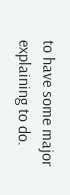to have some major explaining to do.